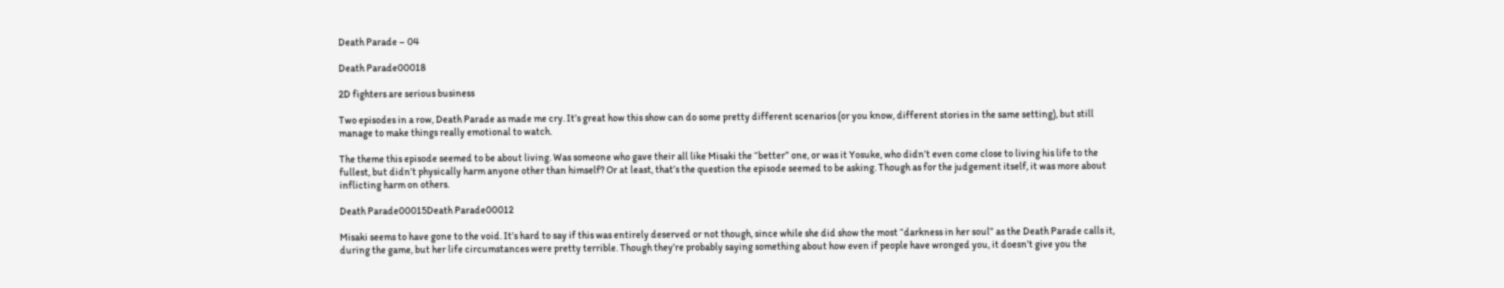Death Parade – 04

Death Parade00018

2D fighters are serious business

Two episodes in a row, Death Parade as made me cry. It’s great how this show can do some pretty different scenarios (or you know, different stories in the same setting), but still manage to make things really emotional to watch.

The theme this episode seemed to be about living. Was someone who gave their all like Misaki the “better” one, or was it Yosuke, who didn’t even come close to living his life to the fullest, but didn’t physically harm anyone other than himself? Or at least, that’s the question the episode seemed to be asking. Though as for the judgement itself, it was more about inflicting harm on others.

Death Parade00015Death Parade00012

Misaki seems to have gone to the void. It’s hard to say if this was entirely deserved or not though, since while she did show the most “darkness in her soul” as the Death Parade calls it, during the game, but her life circumstances were pretty terrible. Though they’re probably saying something about how even if people have wronged you, it doesn’t give you the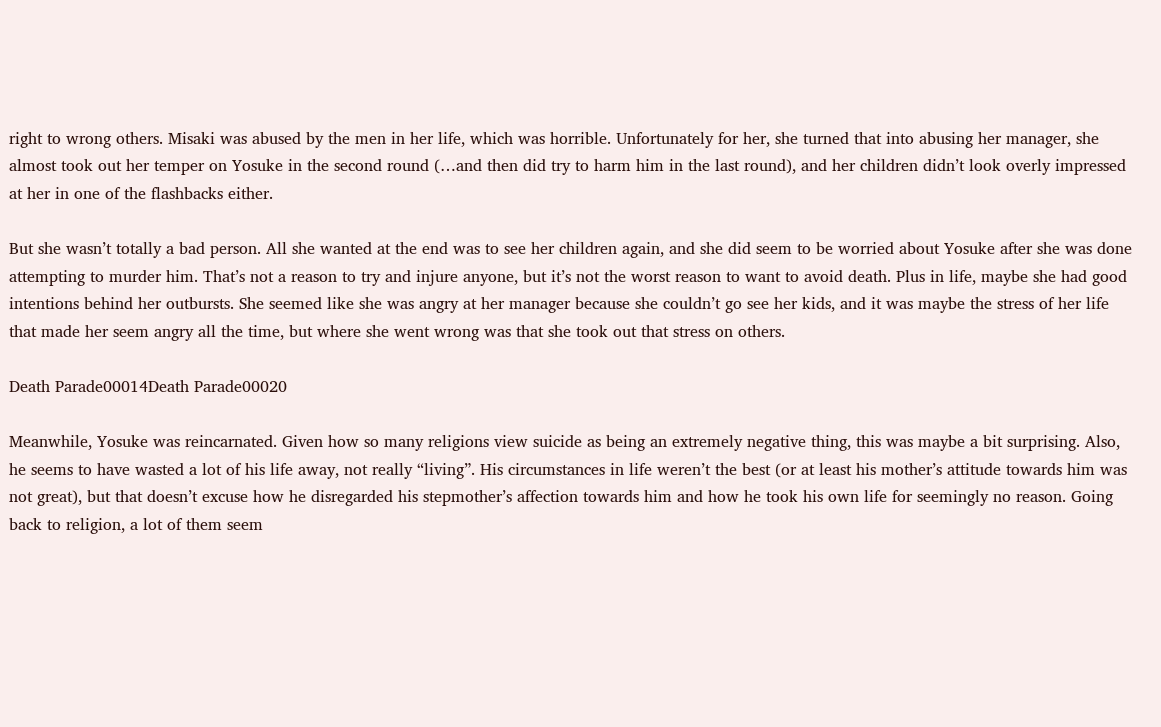right to wrong others. Misaki was abused by the men in her life, which was horrible. Unfortunately for her, she turned that into abusing her manager, she almost took out her temper on Yosuke in the second round (…and then did try to harm him in the last round), and her children didn’t look overly impressed at her in one of the flashbacks either.

But she wasn’t totally a bad person. All she wanted at the end was to see her children again, and she did seem to be worried about Yosuke after she was done attempting to murder him. That’s not a reason to try and injure anyone, but it’s not the worst reason to want to avoid death. Plus in life, maybe she had good intentions behind her outbursts. She seemed like she was angry at her manager because she couldn’t go see her kids, and it was maybe the stress of her life that made her seem angry all the time, but where she went wrong was that she took out that stress on others.

Death Parade00014Death Parade00020

Meanwhile, Yosuke was reincarnated. Given how so many religions view suicide as being an extremely negative thing, this was maybe a bit surprising. Also, he seems to have wasted a lot of his life away, not really “living”. His circumstances in life weren’t the best (or at least his mother’s attitude towards him was not great), but that doesn’t excuse how he disregarded his stepmother’s affection towards him and how he took his own life for seemingly no reason. Going back to religion, a lot of them seem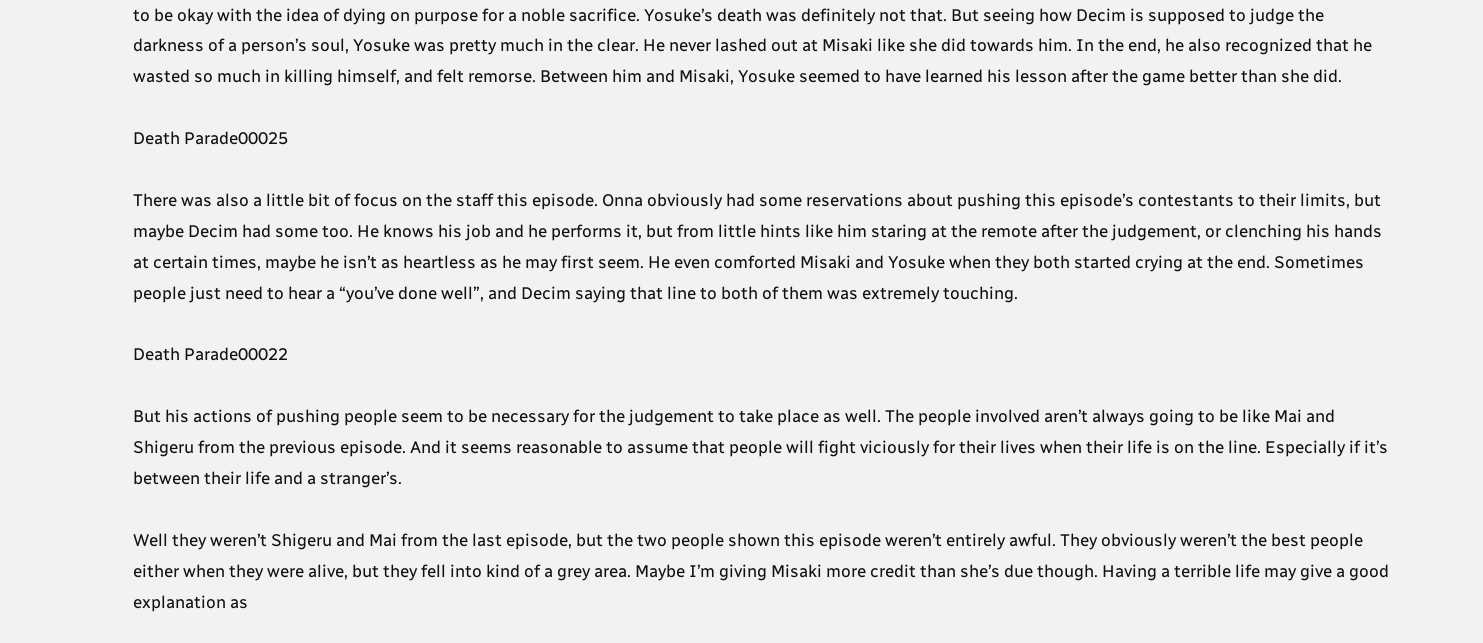to be okay with the idea of dying on purpose for a noble sacrifice. Yosuke’s death was definitely not that. But seeing how Decim is supposed to judge the darkness of a person’s soul, Yosuke was pretty much in the clear. He never lashed out at Misaki like she did towards him. In the end, he also recognized that he wasted so much in killing himself, and felt remorse. Between him and Misaki, Yosuke seemed to have learned his lesson after the game better than she did.

Death Parade00025

There was also a little bit of focus on the staff this episode. Onna obviously had some reservations about pushing this episode’s contestants to their limits, but maybe Decim had some too. He knows his job and he performs it, but from little hints like him staring at the remote after the judgement, or clenching his hands at certain times, maybe he isn’t as heartless as he may first seem. He even comforted Misaki and Yosuke when they both started crying at the end. Sometimes people just need to hear a “you’ve done well”, and Decim saying that line to both of them was extremely touching.

Death Parade00022

But his actions of pushing people seem to be necessary for the judgement to take place as well. The people involved aren’t always going to be like Mai and Shigeru from the previous episode. And it seems reasonable to assume that people will fight viciously for their lives when their life is on the line. Especially if it’s between their life and a stranger’s.

Well they weren’t Shigeru and Mai from the last episode, but the two people shown this episode weren’t entirely awful. They obviously weren’t the best people either when they were alive, but they fell into kind of a grey area. Maybe I’m giving Misaki more credit than she’s due though. Having a terrible life may give a good explanation as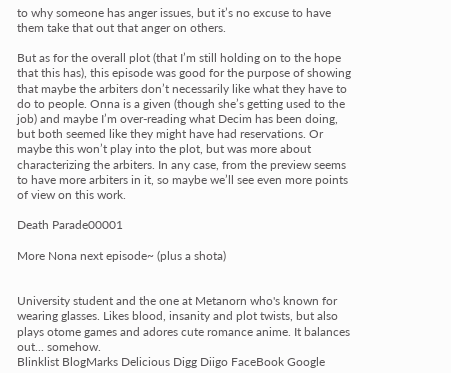to why someone has anger issues, but it’s no excuse to have them take that out that anger on others.

But as for the overall plot (that I’m still holding on to the hope that this has), this episode was good for the purpose of showing that maybe the arbiters don’t necessarily like what they have to do to people. Onna is a given (though she’s getting used to the job) and maybe I’m over-reading what Decim has been doing, but both seemed like they might have had reservations. Or maybe this won’t play into the plot, but was more about characterizing the arbiters. In any case, from the preview seems to have more arbiters in it, so maybe we’ll see even more points of view on this work.

Death Parade00001

More Nona next episode~ (plus a shota)


University student and the one at Metanorn who's known for wearing glasses. Likes blood, insanity and plot twists, but also plays otome games and adores cute romance anime. It balances out... somehow.
Blinklist BlogMarks Delicious Digg Diigo FaceBook Google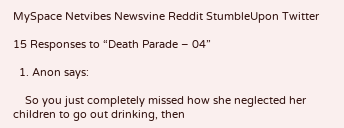MySpace Netvibes Newsvine Reddit StumbleUpon Twitter

15 Responses to “Death Parade – 04”

  1. Anon says:

    So you just completely missed how she neglected her children to go out drinking, then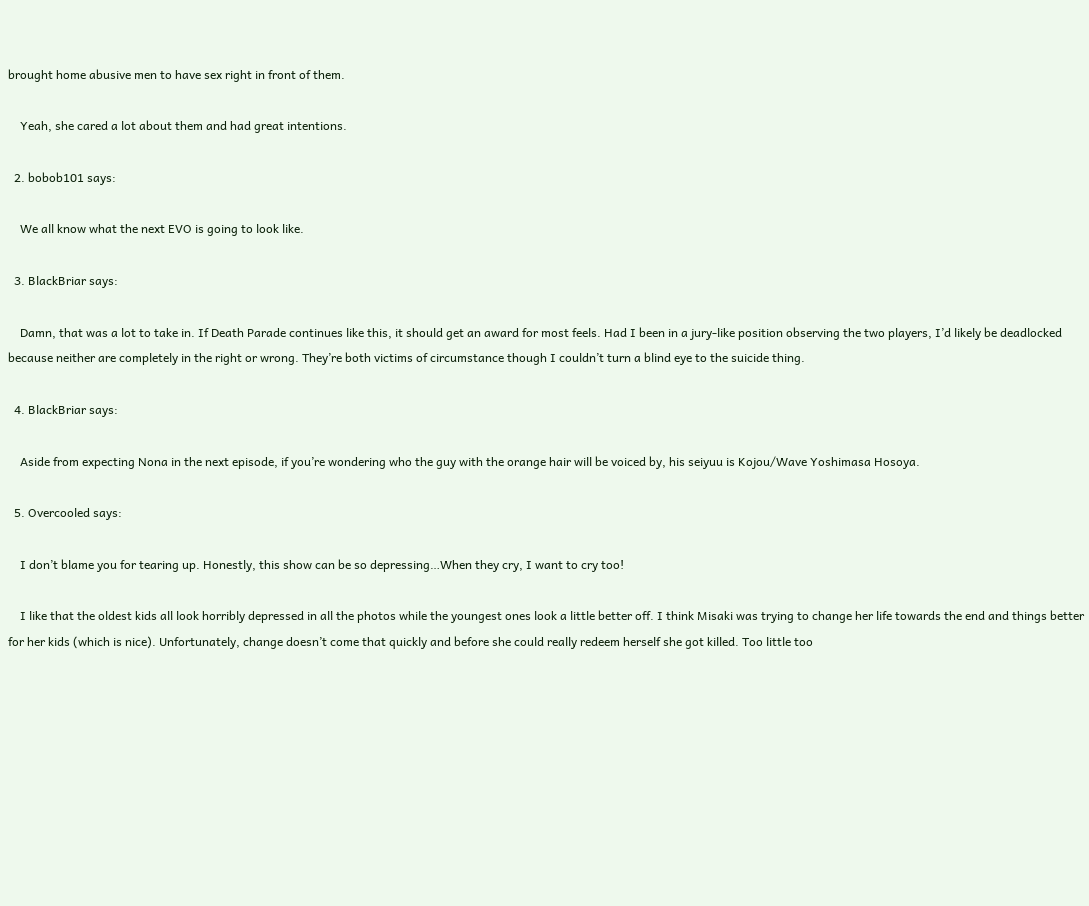brought home abusive men to have sex right in front of them.

    Yeah, she cared a lot about them and had great intentions.

  2. bobob101 says:

    We all know what the next EVO is going to look like.

  3. BlackBriar says:

    Damn, that was a lot to take in. If Death Parade continues like this, it should get an award for most feels. Had I been in a jury-like position observing the two players, I’d likely be deadlocked because neither are completely in the right or wrong. They’re both victims of circumstance though I couldn’t turn a blind eye to the suicide thing.

  4. BlackBriar says:

    Aside from expecting Nona in the next episode, if you’re wondering who the guy with the orange hair will be voiced by, his seiyuu is Kojou/Wave Yoshimasa Hosoya.

  5. Overcooled says:

    I don’t blame you for tearing up. Honestly, this show can be so depressing…When they cry, I want to cry too!

    I like that the oldest kids all look horribly depressed in all the photos while the youngest ones look a little better off. I think Misaki was trying to change her life towards the end and things better for her kids (which is nice). Unfortunately, change doesn’t come that quickly and before she could really redeem herself she got killed. Too little too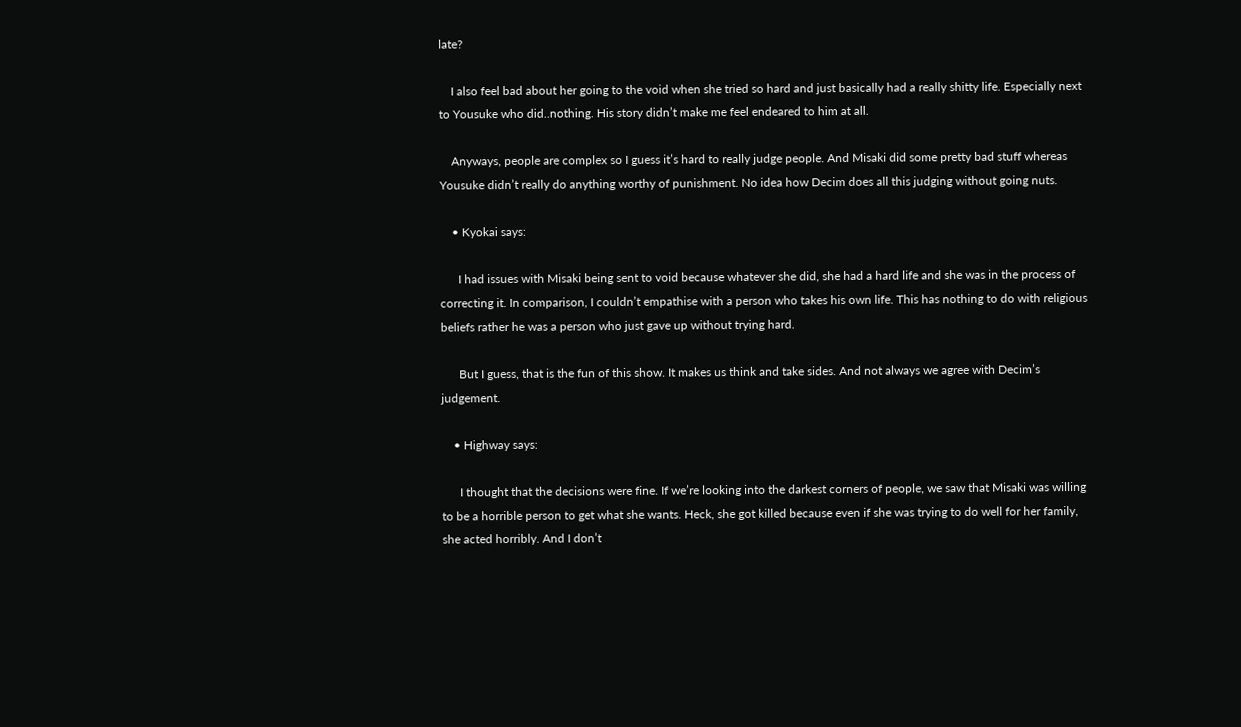late?

    I also feel bad about her going to the void when she tried so hard and just basically had a really shitty life. Especially next to Yousuke who did..nothing. His story didn’t make me feel endeared to him at all.

    Anyways, people are complex so I guess it’s hard to really judge people. And Misaki did some pretty bad stuff whereas Yousuke didn’t really do anything worthy of punishment. No idea how Decim does all this judging without going nuts.

    • Kyokai says:

      I had issues with Misaki being sent to void because whatever she did, she had a hard life and she was in the process of correcting it. In comparison, I couldn’t empathise with a person who takes his own life. This has nothing to do with religious beliefs rather he was a person who just gave up without trying hard.

      But I guess, that is the fun of this show. It makes us think and take sides. And not always we agree with Decim’s judgement.

    • Highway says:

      I thought that the decisions were fine. If we’re looking into the darkest corners of people, we saw that Misaki was willing to be a horrible person to get what she wants. Heck, she got killed because even if she was trying to do well for her family, she acted horribly. And I don’t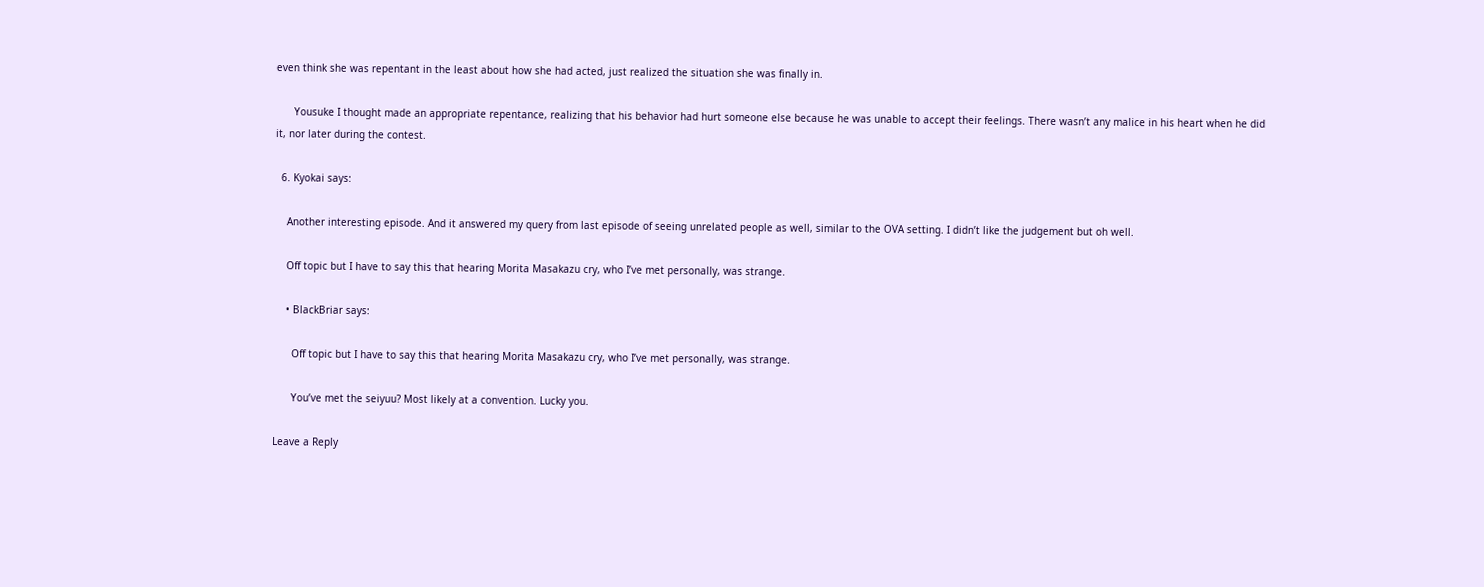even think she was repentant in the least about how she had acted, just realized the situation she was finally in.

      Yousuke I thought made an appropriate repentance, realizing that his behavior had hurt someone else because he was unable to accept their feelings. There wasn’t any malice in his heart when he did it, nor later during the contest.

  6. Kyokai says:

    Another interesting episode. And it answered my query from last episode of seeing unrelated people as well, similar to the OVA setting. I didn’t like the judgement but oh well.

    Off topic but I have to say this that hearing Morita Masakazu cry, who I’ve met personally, was strange.

    • BlackBriar says:

      Off topic but I have to say this that hearing Morita Masakazu cry, who I’ve met personally, was strange.

      You’ve met the seiyuu? Most likely at a convention. Lucky you.

Leave a Reply